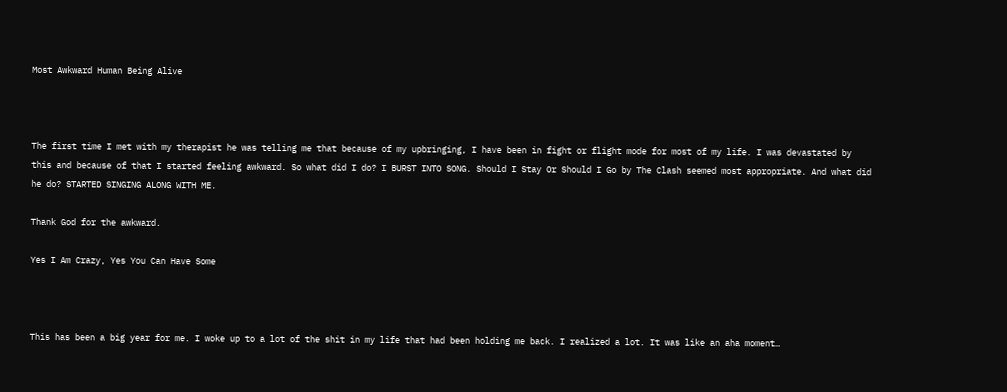Most Awkward Human Being Alive



The first time I met with my therapist he was telling me that because of my upbringing, I have been in fight or flight mode for most of my life. I was devastated by this and because of that I started feeling awkward. So what did I do? I BURST INTO SONG. Should I Stay Or Should I Go by The Clash seemed most appropriate. And what did he do? STARTED SINGING ALONG WITH ME.

Thank God for the awkward.

Yes I Am Crazy, Yes You Can Have Some



This has been a big year for me. I woke up to a lot of the shit in my life that had been holding me back. I realized a lot. It was like an aha moment…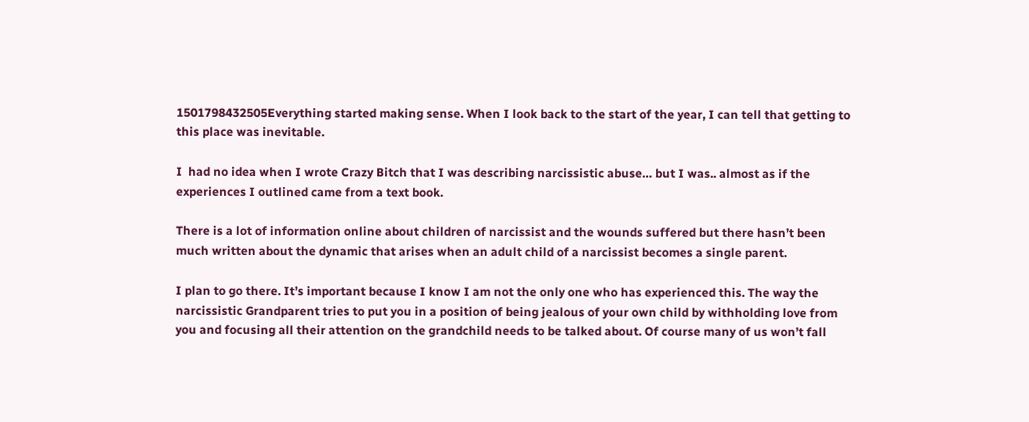1501798432505Everything started making sense. When I look back to the start of the year, I can tell that getting to this place was inevitable.

I  had no idea when I wrote Crazy Bitch that I was describing narcissistic abuse… but I was.. almost as if the experiences I outlined came from a text book.

There is a lot of information online about children of narcissist and the wounds suffered but there hasn’t been much written about the dynamic that arises when an adult child of a narcissist becomes a single parent.

I plan to go there. It’s important because I know I am not the only one who has experienced this. The way the narcissistic Grandparent tries to put you in a position of being jealous of your own child by withholding love from you and focusing all their attention on the grandchild needs to be talked about. Of course many of us won’t fall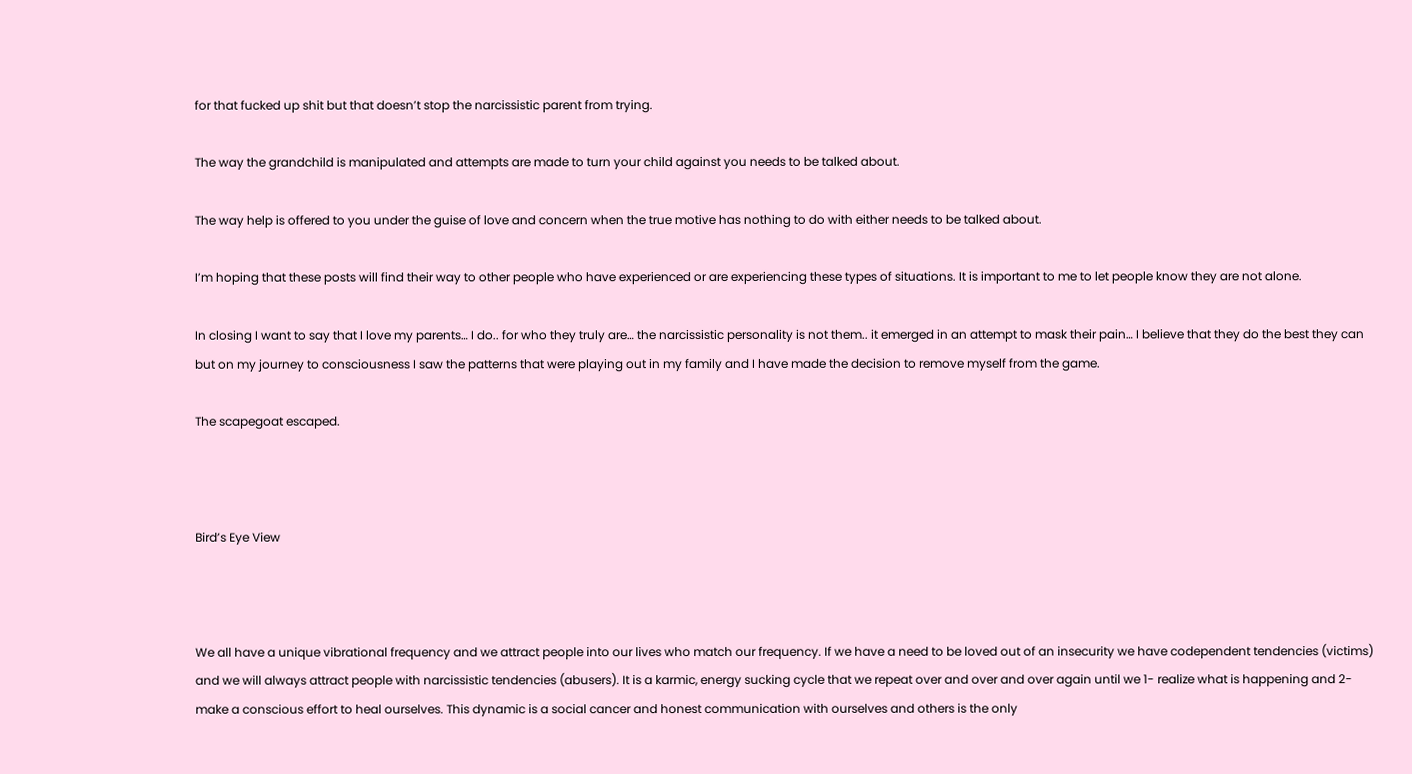for that fucked up shit but that doesn’t stop the narcissistic parent from trying.

The way the grandchild is manipulated and attempts are made to turn your child against you needs to be talked about.

The way help is offered to you under the guise of love and concern when the true motive has nothing to do with either needs to be talked about.

I’m hoping that these posts will find their way to other people who have experienced or are experiencing these types of situations. It is important to me to let people know they are not alone.

In closing I want to say that I love my parents… I do.. for who they truly are… the narcissistic personality is not them.. it emerged in an attempt to mask their pain… I believe that they do the best they can but on my journey to consciousness I saw the patterns that were playing out in my family and I have made the decision to remove myself from the game.

The scapegoat escaped.



Bird’s Eye View



We all have a unique vibrational frequency and we attract people into our lives who match our frequency. If we have a need to be loved out of an insecurity we have codependent tendencies (victims) and we will always attract people with narcissistic tendencies (abusers). It is a karmic, energy sucking cycle that we repeat over and over and over again until we 1- realize what is happening and 2- make a conscious effort to heal ourselves. This dynamic is a social cancer and honest communication with ourselves and others is the only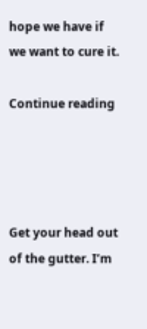hope we have if we want to cure it.

Continue reading




Get your head out of the gutter. I’m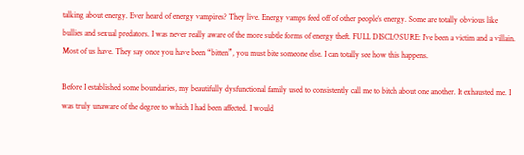talking about energy. Ever heard of energy vampires? They live. Energy vamps feed off of other people’s energy. Some are totally obvious like bullies and sexual predators. I was never really aware of the more subtle forms of energy theft. FULL DISCLOSURE: I’ve been a victim and a villain. Most of us have. They say once you have been “bitten”, you must bite someone else. I can totally see how this happens.

Before I established some boundaries, my beautifully dysfunctional family used to consistently call me to bitch about one another. It exhausted me. I was truly unaware of the degree to which I had been affected. I would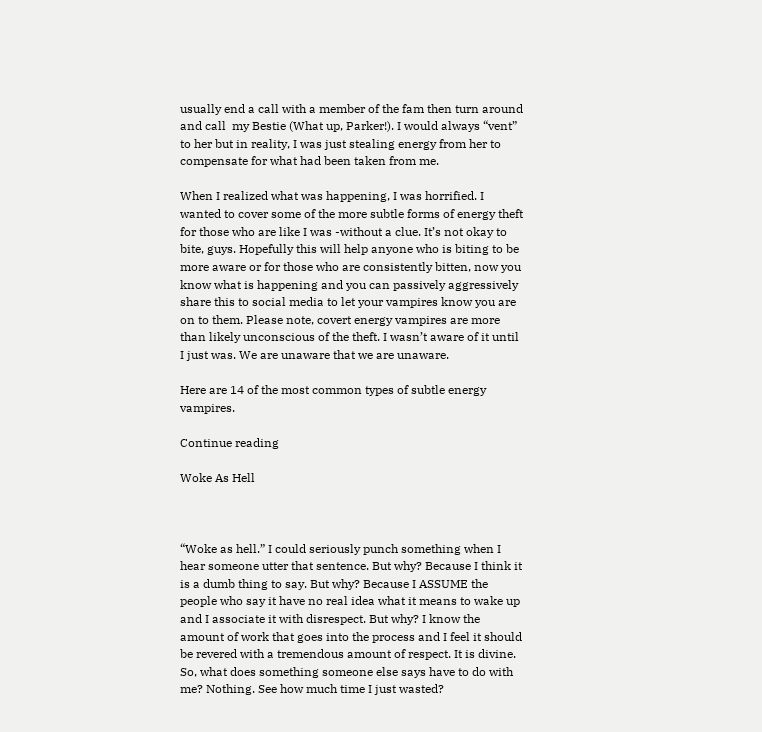usually end a call with a member of the fam then turn around and call  my Bestie (What up, Parker!). I would always “vent” to her but in reality, I was just stealing energy from her to compensate for what had been taken from me.

When I realized what was happening, I was horrified. I wanted to cover some of the more subtle forms of energy theft for those who are like I was -without a clue. It’s not okay to bite, guys. Hopefully this will help anyone who is biting to be more aware or for those who are consistently bitten, now you know what is happening and you can passively aggressively share this to social media to let your vampires know you are on to them. Please note, covert energy vampires are more than likely unconscious of the theft. I wasn’t aware of it until I just was. We are unaware that we are unaware.

Here are 14 of the most common types of subtle energy vampires.

Continue reading

Woke As Hell



“Woke as hell.” I could seriously punch something when I hear someone utter that sentence. But why? Because I think it is a dumb thing to say. But why? Because I ASSUME the people who say it have no real idea what it means to wake up and I associate it with disrespect. But why? I know the amount of work that goes into the process and I feel it should be revered with a tremendous amount of respect. It is divine. So, what does something someone else says have to do with me? Nothing. See how much time I just wasted?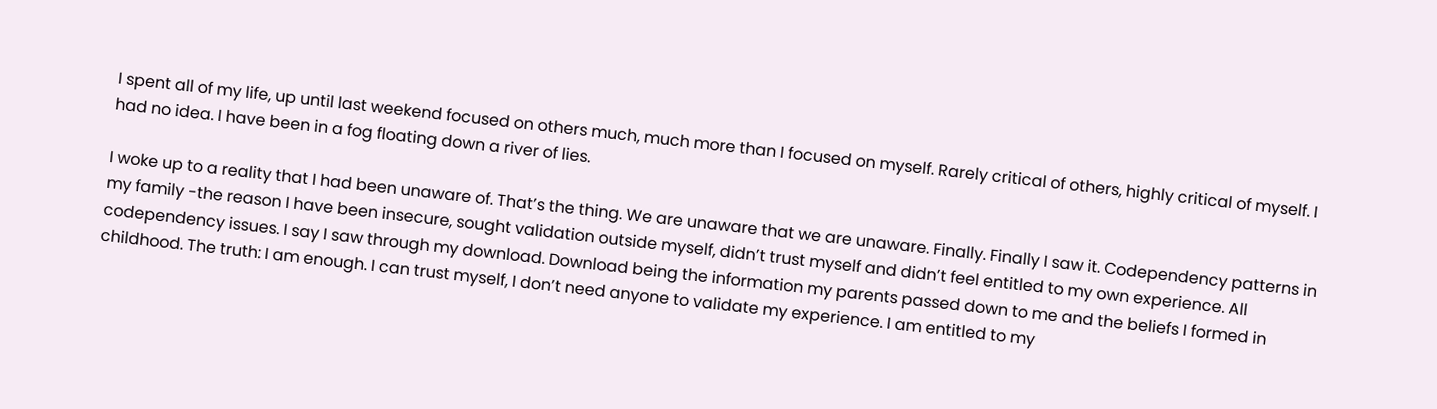I spent all of my life, up until last weekend focused on others much, much more than I focused on myself. Rarely critical of others, highly critical of myself. I had no idea. I have been in a fog floating down a river of lies.

I woke up to a reality that I had been unaware of. That’s the thing. We are unaware that we are unaware. Finally. Finally I saw it. Codependency patterns in my family -the reason I have been insecure, sought validation outside myself, didn’t trust myself and didn’t feel entitled to my own experience. All codependency issues. I say I saw through my download. Download being the information my parents passed down to me and the beliefs I formed in childhood. The truth: I am enough. I can trust myself, I don’t need anyone to validate my experience. I am entitled to my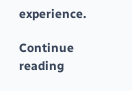experience.

Continue reading